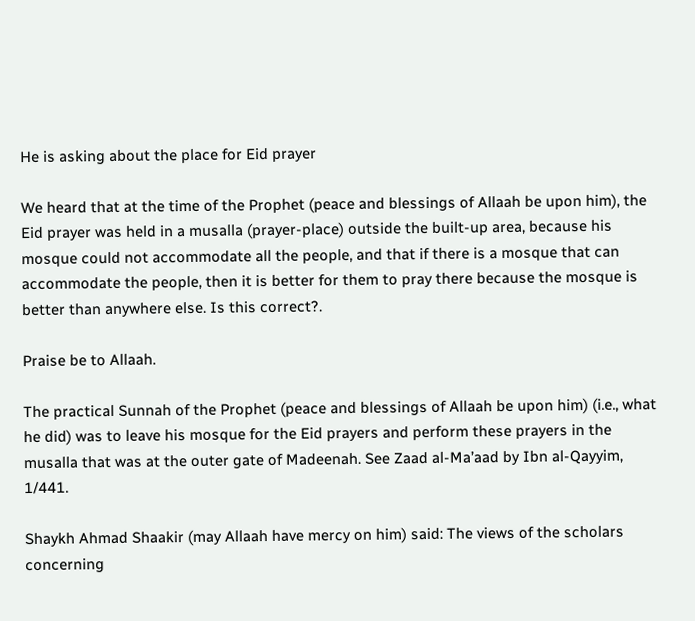He is asking about the place for Eid prayer

We heard that at the time of the Prophet (peace and blessings of Allaah be upon him), the Eid prayer was held in a musalla (prayer-place) outside the built-up area, because his mosque could not accommodate all the people, and that if there is a mosque that can accommodate the people, then it is better for them to pray there because the mosque is better than anywhere else. Is this correct?.

Praise be to Allaah.

The practical Sunnah of the Prophet (peace and blessings of Allaah be upon him) (i.e., what he did) was to leave his mosque for the Eid prayers and perform these prayers in the musalla that was at the outer gate of Madeenah. See Zaad al-Ma’aad by Ibn al-Qayyim, 1/441.

Shaykh Ahmad Shaakir (may Allaah have mercy on him) said: The views of the scholars concerning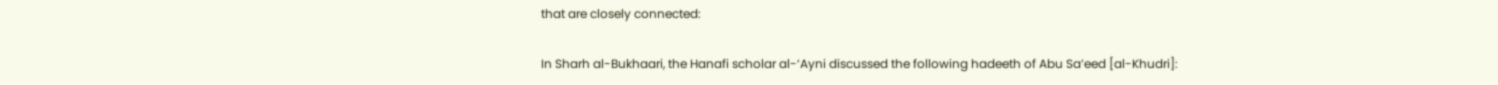that are closely connected:

In Sharh al-Bukhaari, the Hanafi scholar al-‘Ayni discussed the following hadeeth of Abu Sa’eed [al-Khudri]: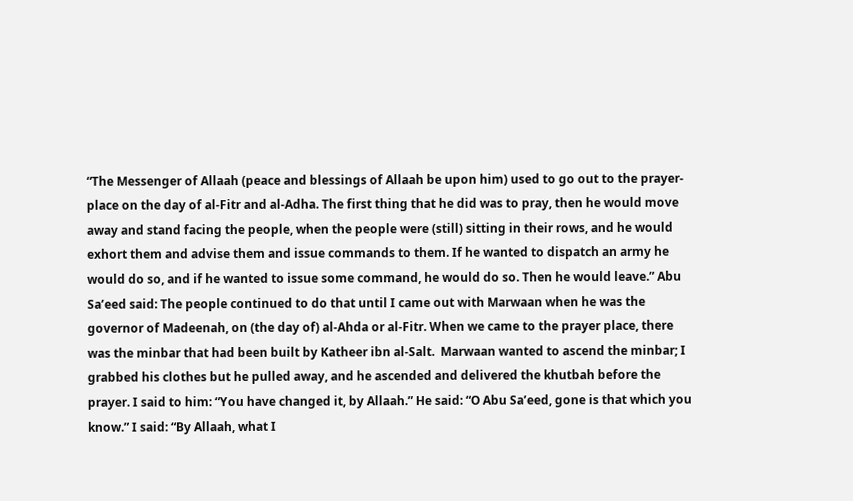“The Messenger of Allaah (peace and blessings of Allaah be upon him) used to go out to the prayer-place on the day of al-Fitr and al-Adha. The first thing that he did was to pray, then he would move away and stand facing the people, when the people were (still) sitting in their rows, and he would exhort them and advise them and issue commands to them. If he wanted to dispatch an army he would do so, and if he wanted to issue some command, he would do so. Then he would leave.” Abu Sa’eed said: The people continued to do that until I came out with Marwaan when he was the governor of Madeenah, on (the day of) al-Ahda or al-Fitr. When we came to the prayer place, there was the minbar that had been built by Katheer ibn al-Salt.  Marwaan wanted to ascend the minbar; I grabbed his clothes but he pulled away, and he ascended and delivered the khutbah before the prayer. I said to him: “You have changed it, by Allaah.” He said: “O Abu Sa’eed, gone is that which you know.” I said: “By Allaah, what I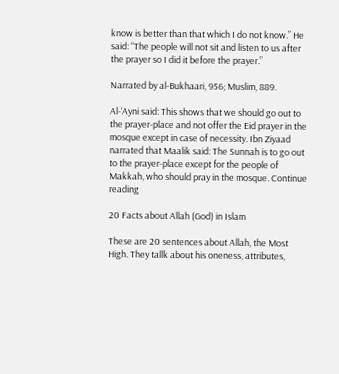know is better than that which I do not know.” He said: “The people will not sit and listen to us after the prayer so I did it before the prayer.”

Narrated by al-Bukhaari, 956; Muslim, 889.

Al-‘Ayni said: This shows that we should go out to the prayer-place and not offer the Eid prayer in the mosque except in case of necessity. Ibn Ziyaad narrated that Maalik said: The Sunnah is to go out to the prayer-place except for the people of Makkah, who should pray in the mosque. Continue reading

20 Facts about Allah (God) in Islam

These are 20 sentences about Allah, the Most High. They tallk about his oneness, attributes,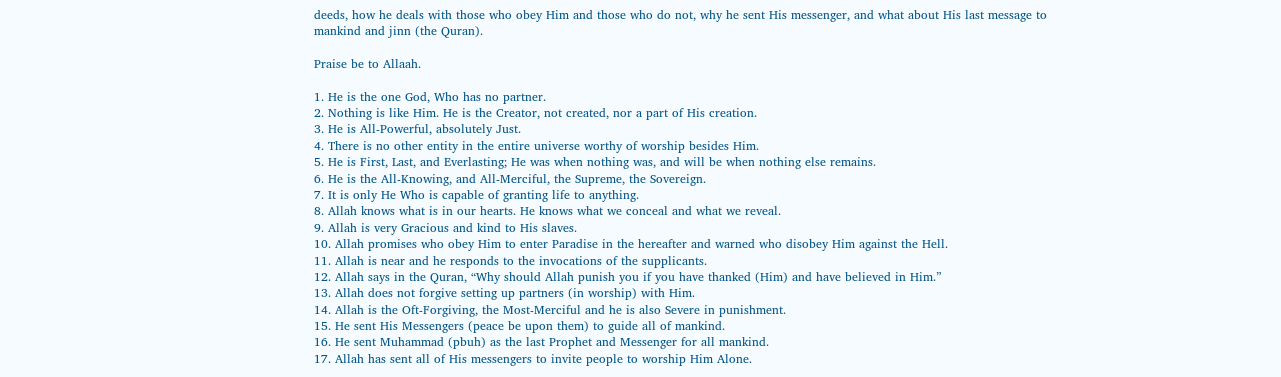deeds, how he deals with those who obey Him and those who do not, why he sent His messenger, and what about His last message to mankind and jinn (the Quran).

Praise be to Allaah.

1. He is the one God, Who has no partner.
2. Nothing is like Him. He is the Creator, not created, nor a part of His creation.
3. He is All-Powerful, absolutely Just.
4. There is no other entity in the entire universe worthy of worship besides Him.
5. He is First, Last, and Everlasting; He was when nothing was, and will be when nothing else remains.
6. He is the All-Knowing, and All-Merciful, the Supreme, the Sovereign.
7. It is only He Who is capable of granting life to anything.
8. Allah knows what is in our hearts. He knows what we conceal and what we reveal.
9. Allah is very Gracious and kind to His slaves.
10. Allah promises who obey Him to enter Paradise in the hereafter and warned who disobey Him against the Hell.
11. Allah is near and he responds to the invocations of the supplicants.
12. Allah says in the Quran, “Why should Allah punish you if you have thanked (Him) and have believed in Him.”
13. Allah does not forgive setting up partners (in worship) with Him.
14. Allah is the Oft-Forgiving, the Most-Merciful and he is also Severe in punishment.
15. He sent His Messengers (peace be upon them) to guide all of mankind.
16. He sent Muhammad (pbuh) as the last Prophet and Messenger for all mankind.
17. Allah has sent all of His messengers to invite people to worship Him Alone.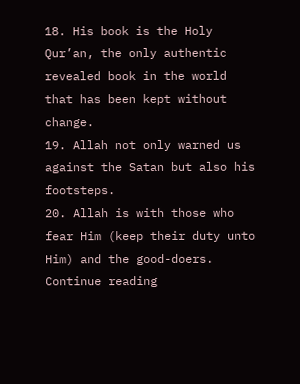18. His book is the Holy Qur’an, the only authentic revealed book in the world that has been kept without change.
19. Allah not only warned us against the Satan but also his footsteps.
20. Allah is with those who fear Him (keep their duty unto Him) and the good-doers. Continue reading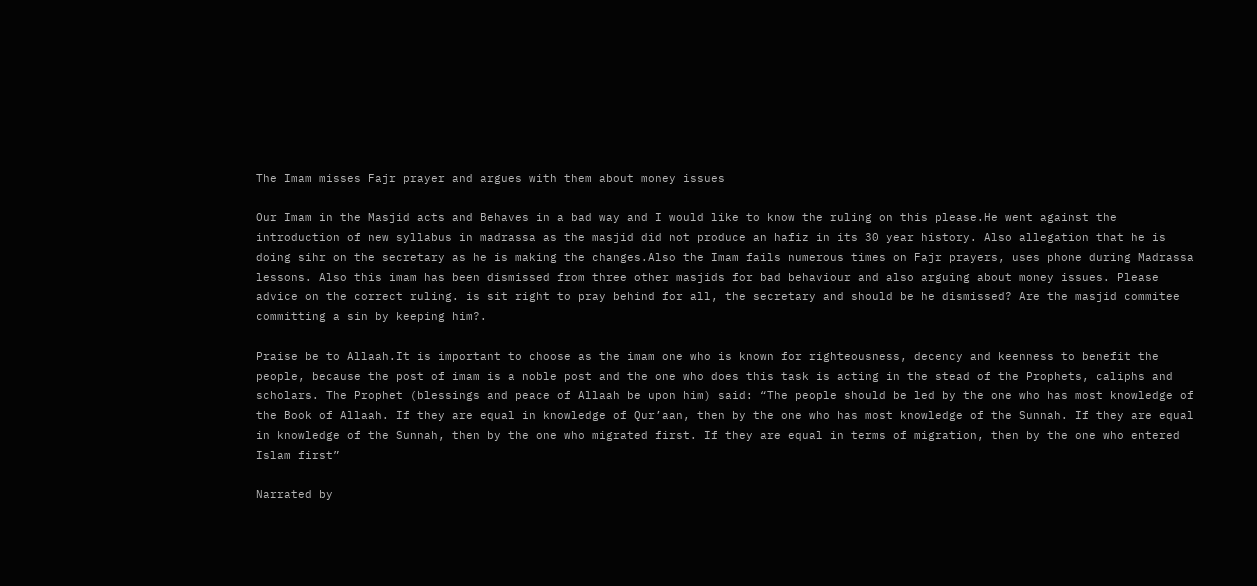The Imam misses Fajr prayer and argues with them about money issues

Our Imam in the Masjid acts and Behaves in a bad way and I would like to know the ruling on this please.He went against the introduction of new syllabus in madrassa as the masjid did not produce an hafiz in its 30 year history. Also allegation that he is doing sihr on the secretary as he is making the changes.Also the Imam fails numerous times on Fajr prayers, uses phone during Madrassa lessons. Also this imam has been dismissed from three other masjids for bad behaviour and also arguing about money issues. Please advice on the correct ruling. is sit right to pray behind for all, the secretary and should be he dismissed? Are the masjid commitee committing a sin by keeping him?.

Praise be to Allaah.It is important to choose as the imam one who is known for righteousness, decency and keenness to benefit the people, because the post of imam is a noble post and the one who does this task is acting in the stead of the Prophets, caliphs and scholars. The Prophet (blessings and peace of Allaah be upon him) said: “The people should be led by the one who has most knowledge of the Book of Allaah. If they are equal in knowledge of Qur’aan, then by the one who has most knowledge of the Sunnah. If they are equal in knowledge of the Sunnah, then by the one who migrated first. If they are equal in terms of migration, then by the one who entered Islam first”

Narrated by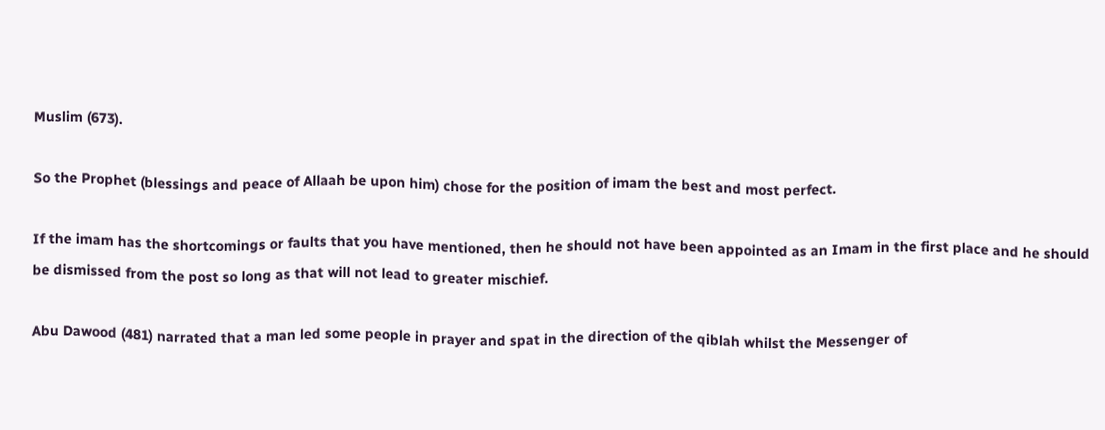Muslim (673).

So the Prophet (blessings and peace of Allaah be upon him) chose for the position of imam the best and most perfect.

If the imam has the shortcomings or faults that you have mentioned, then he should not have been appointed as an Imam in the first place and he should be dismissed from the post so long as that will not lead to greater mischief.

Abu Dawood (481) narrated that a man led some people in prayer and spat in the direction of the qiblah whilst the Messenger of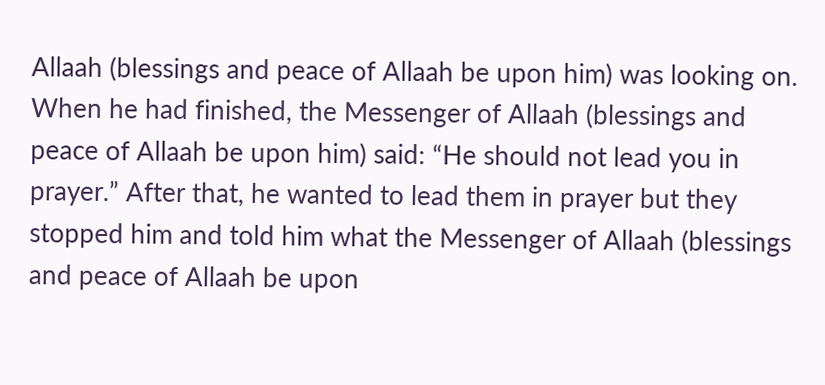Allaah (blessings and peace of Allaah be upon him) was looking on. When he had finished, the Messenger of Allaah (blessings and peace of Allaah be upon him) said: “He should not lead you in prayer.” After that, he wanted to lead them in prayer but they stopped him and told him what the Messenger of Allaah (blessings and peace of Allaah be upon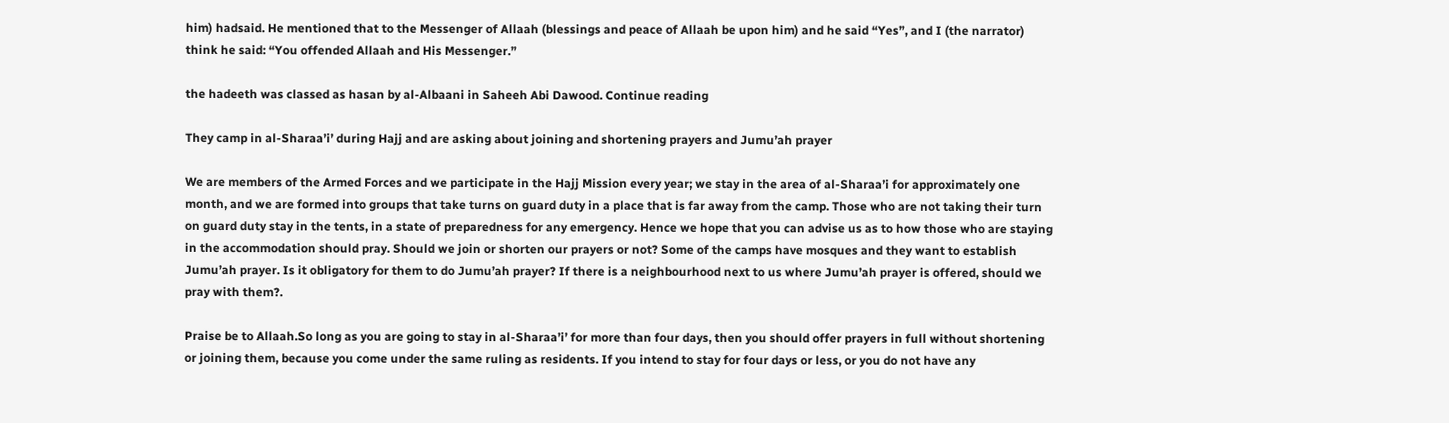him) hadsaid. He mentioned that to the Messenger of Allaah (blessings and peace of Allaah be upon him) and he said “Yes”, and I (the narrator) think he said: “You offended Allaah and His Messenger.”

the hadeeth was classed as hasan by al-Albaani in Saheeh Abi Dawood. Continue reading

They camp in al-Sharaa’i’ during Hajj and are asking about joining and shortening prayers and Jumu’ah prayer

We are members of the Armed Forces and we participate in the Hajj Mission every year; we stay in the area of al-Sharaa’i for approximately one month, and we are formed into groups that take turns on guard duty in a place that is far away from the camp. Those who are not taking their turn on guard duty stay in the tents, in a state of preparedness for any emergency. Hence we hope that you can advise us as to how those who are staying in the accommodation should pray. Should we join or shorten our prayers or not? Some of the camps have mosques and they want to establish Jumu’ah prayer. Is it obligatory for them to do Jumu’ah prayer? If there is a neighbourhood next to us where Jumu’ah prayer is offered, should we pray with them?.

Praise be to Allaah.So long as you are going to stay in al-Sharaa’i’ for more than four days, then you should offer prayers in full without shortening or joining them, because you come under the same ruling as residents. If you intend to stay for four days or less, or you do not have any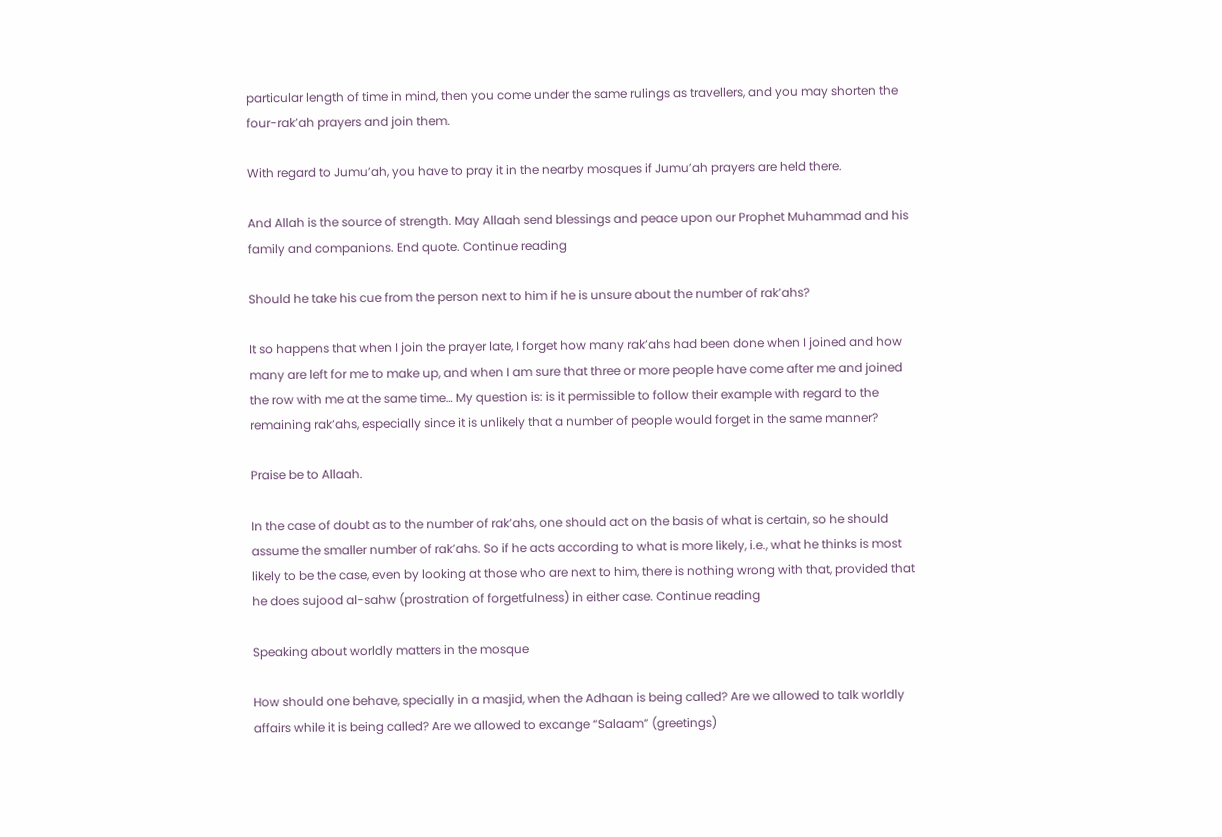particular length of time in mind, then you come under the same rulings as travellers, and you may shorten the four-rak’ah prayers and join them.

With regard to Jumu’ah, you have to pray it in the nearby mosques if Jumu’ah prayers are held there.

And Allah is the source of strength. May Allaah send blessings and peace upon our Prophet Muhammad and his family and companions. End quote. Continue reading

Should he take his cue from the person next to him if he is unsure about the number of rak’ahs?

It so happens that when I join the prayer late, I forget how many rak’ahs had been done when I joined and how many are left for me to make up, and when I am sure that three or more people have come after me and joined the row with me at the same time… My question is: is it permissible to follow their example with regard to the remaining rak’ahs, especially since it is unlikely that a number of people would forget in the same manner?

Praise be to Allaah.

In the case of doubt as to the number of rak’ahs, one should act on the basis of what is certain, so he should assume the smaller number of rak’ahs. So if he acts according to what is more likely, i.e., what he thinks is most likely to be the case, even by looking at those who are next to him, there is nothing wrong with that, provided that he does sujood al-sahw (prostration of forgetfulness) in either case. Continue reading

Speaking about worldly matters in the mosque

How should one behave, specially in a masjid, when the Adhaan is being called? Are we allowed to talk worldly affairs while it is being called? Are we allowed to excange “Salaam” (greetings)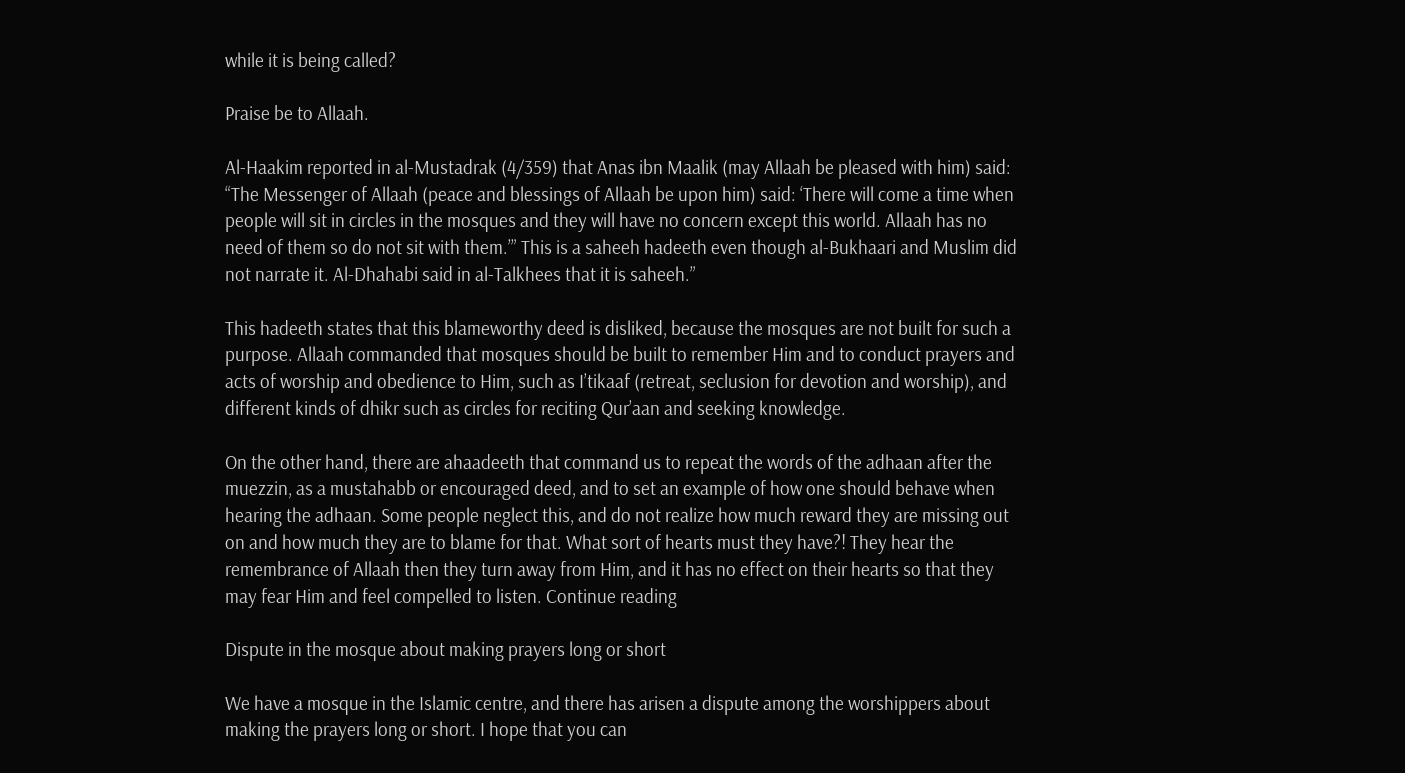while it is being called?

Praise be to Allaah.

Al-Haakim reported in al-Mustadrak (4/359) that Anas ibn Maalik (may Allaah be pleased with him) said: “The Messenger of Allaah (peace and blessings of Allaah be upon him) said: ‘There will come a time when people will sit in circles in the mosques and they will have no concern except this world. Allaah has no need of them so do not sit with them.’” This is a saheeh hadeeth even though al-Bukhaari and Muslim did not narrate it. Al-Dhahabi said in al-Talkhees that it is saheeh.”

This hadeeth states that this blameworthy deed is disliked, because the mosques are not built for such a purpose. Allaah commanded that mosques should be built to remember Him and to conduct prayers and acts of worship and obedience to Him, such as I’tikaaf (retreat, seclusion for devotion and worship), and different kinds of dhikr such as circles for reciting Qur’aan and seeking knowledge.

On the other hand, there are ahaadeeth that command us to repeat the words of the adhaan after the muezzin, as a mustahabb or encouraged deed, and to set an example of how one should behave when hearing the adhaan. Some people neglect this, and do not realize how much reward they are missing out on and how much they are to blame for that. What sort of hearts must they have?! They hear the remembrance of Allaah then they turn away from Him, and it has no effect on their hearts so that they may fear Him and feel compelled to listen. Continue reading

Dispute in the mosque about making prayers long or short

We have a mosque in the Islamic centre, and there has arisen a dispute among the worshippers about making the prayers long or short. I hope that you can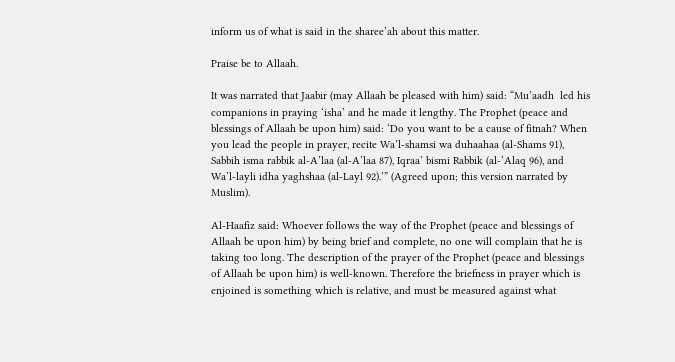inform us of what is said in the sharee’ah about this matter.

Praise be to Allaah.

It was narrated that Jaabir (may Allaah be pleased with him) said: “Mu’aadh  led his companions in praying ‘isha’ and he made it lengthy. The Prophet (peace and blessings of Allaah be upon him) said: ‘Do you want to be a cause of fitnah? When you lead the people in prayer, recite Wa’l-shamsi wa duhaahaa (al-Shams 91), Sabbih isma rabbik al-A’laa (al-A’laa 87), Iqraa’ bismi Rabbik (al-‘Alaq 96), and Wa’l-layli idha yaghshaa (al-Layl 92).’” (Agreed upon; this version narrated by Muslim).

Al-Haafiz said: Whoever follows the way of the Prophet (peace and blessings of Allaah be upon him) by being brief and complete, no one will complain that he is taking too long. The description of the prayer of the Prophet (peace and blessings of Allaah be upon him) is well-known. Therefore the briefness in prayer which is enjoined is something which is relative, and must be measured against what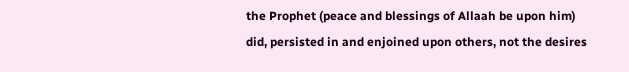the Prophet (peace and blessings of Allaah be upon him) did, persisted in and enjoined upon others, not the desires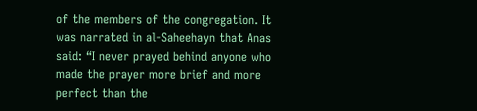of the members of the congregation. It was narrated in al-Saheehayn that Anas said: “I never prayed behind anyone who made the prayer more brief and more perfect than the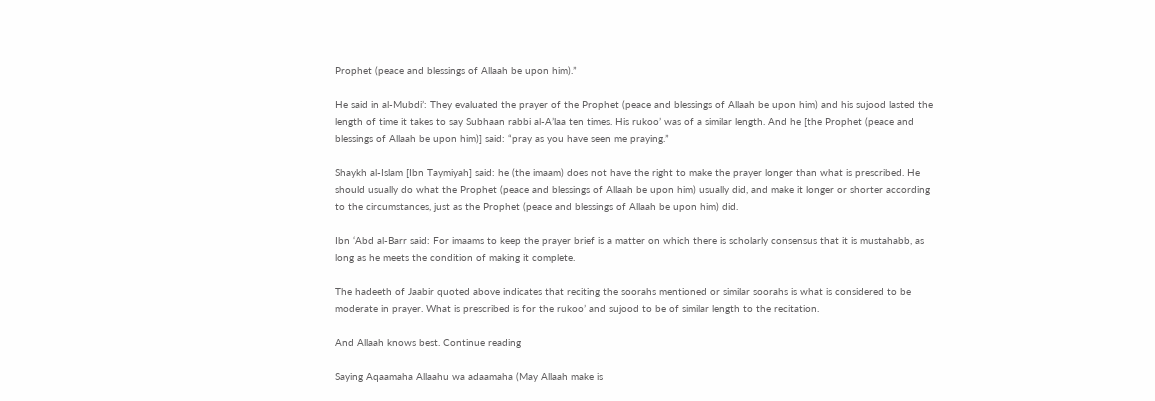Prophet (peace and blessings of Allaah be upon him).”

He said in al-Mubdi’: They evaluated the prayer of the Prophet (peace and blessings of Allaah be upon him) and his sujood lasted the length of time it takes to say Subhaan rabbi al-A’laa ten times. His rukoo’ was of a similar length. And he [the Prophet (peace and blessings of Allaah be upon him)] said: “pray as you have seen me praying.”

Shaykh al-Islam [Ibn Taymiyah] said: he (the imaam) does not have the right to make the prayer longer than what is prescribed. He should usually do what the Prophet (peace and blessings of Allaah be upon him) usually did, and make it longer or shorter according to the circumstances, just as the Prophet (peace and blessings of Allaah be upon him) did.

Ibn ‘Abd al-Barr said: For imaams to keep the prayer brief is a matter on which there is scholarly consensus that it is mustahabb, as long as he meets the condition of making it complete.

The hadeeth of Jaabir quoted above indicates that reciting the soorahs mentioned or similar soorahs is what is considered to be moderate in prayer. What is prescribed is for the rukoo’ and sujood to be of similar length to the recitation.

And Allaah knows best. Continue reading

Saying Aqaamaha Allaahu wa adaamaha (May Allaah make is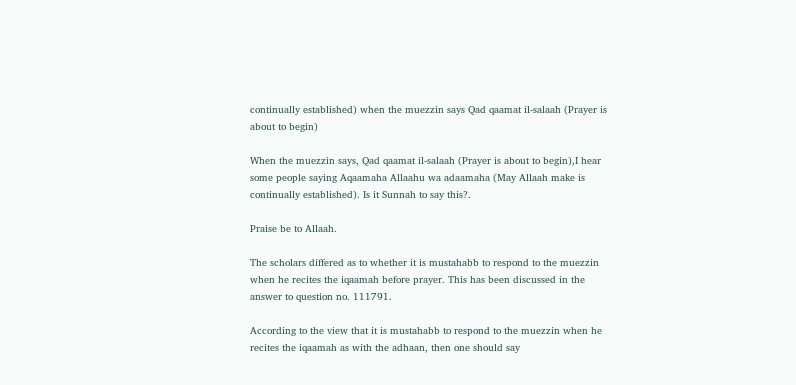continually established) when the muezzin says Qad qaamat il-salaah (Prayer is about to begin)

When the muezzin says, Qad qaamat il-salaah (Prayer is about to begin),I hear some people saying Aqaamaha Allaahu wa adaamaha (May Allaah make is continually established). Is it Sunnah to say this?.

Praise be to Allaah.

The scholars differed as to whether it is mustahabb to respond to the muezzin when he recites the iqaamah before prayer. This has been discussed in the answer to question no. 111791.

According to the view that it is mustahabb to respond to the muezzin when he recites the iqaamah as with the adhaan, then one should say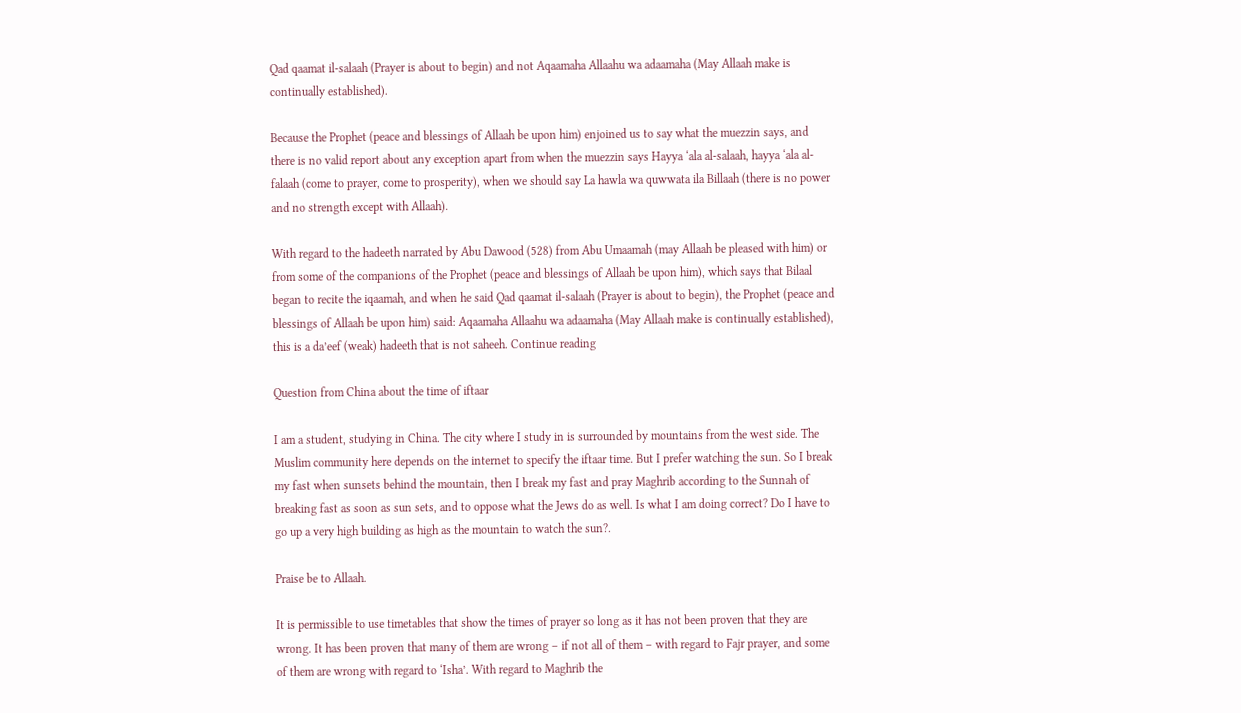Qad qaamat il-salaah (Prayer is about to begin) and not Aqaamaha Allaahu wa adaamaha (May Allaah make is continually established).

Because the Prophet (peace and blessings of Allaah be upon him) enjoined us to say what the muezzin says, and there is no valid report about any exception apart from when the muezzin says Hayya ‘ala al-salaah, hayya ‘ala al-falaah (come to prayer, come to prosperity), when we should say La hawla wa quwwata ila Billaah (there is no power and no strength except with Allaah).

With regard to the hadeeth narrated by Abu Dawood (528) from Abu Umaamah (may Allaah be pleased with him) or from some of the companions of the Prophet (peace and blessings of Allaah be upon him), which says that Bilaal began to recite the iqaamah, and when he said Qad qaamat il-salaah (Prayer is about to begin), the Prophet (peace and blessings of Allaah be upon him) said: Aqaamaha Allaahu wa adaamaha (May Allaah make is continually established), this is a da’eef (weak) hadeeth that is not saheeh. Continue reading

Question from China about the time of iftaar

I am a student, studying in China. The city where I study in is surrounded by mountains from the west side. The Muslim community here depends on the internet to specify the iftaar time. But I prefer watching the sun. So I break my fast when sunsets behind the mountain, then I break my fast and pray Maghrib according to the Sunnah of breaking fast as soon as sun sets, and to oppose what the Jews do as well. Is what I am doing correct? Do I have to go up a very high building as high as the mountain to watch the sun?.

Praise be to Allaah.

It is permissible to use timetables that show the times of prayer so long as it has not been proven that they are wrong. It has been proven that many of them are wrong – if not all of them – with regard to Fajr prayer, and some of them are wrong with regard to ‘Isha’. With regard to Maghrib the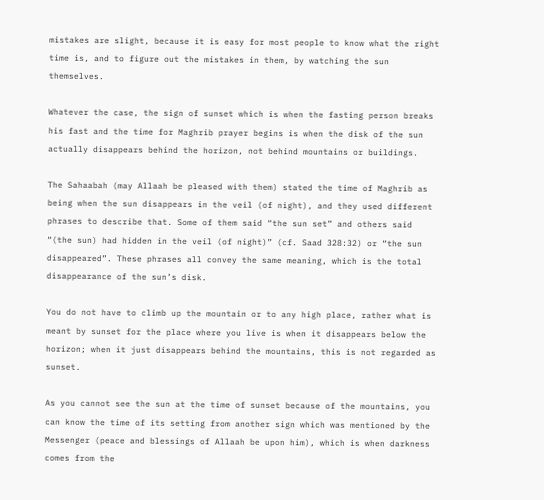mistakes are slight, because it is easy for most people to know what the right time is, and to figure out the mistakes in them, by watching the sun themselves.

Whatever the case, the sign of sunset which is when the fasting person breaks his fast and the time for Maghrib prayer begins is when the disk of the sun actually disappears behind the horizon, not behind mountains or buildings.

The Sahaabah (may Allaah be pleased with them) stated the time of Maghrib as being when the sun disappears in the veil (of night), and they used different phrases to describe that. Some of them said “the sun set” and others said “(the sun) had hidden in the veil (of night)” (cf. Saad 328:32) or “the sun disappeared”. These phrases all convey the same meaning, which is the total disappearance of the sun’s disk.

You do not have to climb up the mountain or to any high place, rather what is meant by sunset for the place where you live is when it disappears below the horizon; when it just disappears behind the mountains, this is not regarded as sunset.

As you cannot see the sun at the time of sunset because of the mountains, you can know the time of its setting from another sign which was mentioned by the Messenger (peace and blessings of Allaah be upon him), which is when darkness comes from the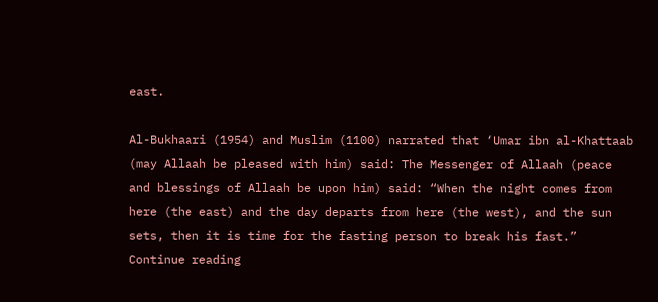east.

Al-Bukhaari (1954) and Muslim (1100) narrated that ‘Umar ibn al-Khattaab (may Allaah be pleased with him) said: The Messenger of Allaah (peace and blessings of Allaah be upon him) said: “When the night comes from here (the east) and the day departs from here (the west), and the sun sets, then it is time for the fasting person to break his fast.” Continue reading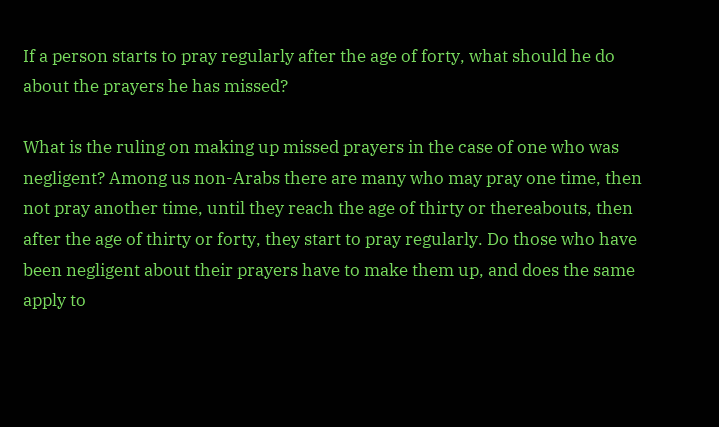If a person starts to pray regularly after the age of forty, what should he do about the prayers he has missed?

What is the ruling on making up missed prayers in the case of one who was negligent? Among us non-Arabs there are many who may pray one time, then not pray another time, until they reach the age of thirty or thereabouts, then after the age of thirty or forty, they start to pray regularly. Do those who have been negligent about their prayers have to make them up, and does the same apply to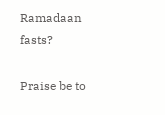Ramadaan fasts?

Praise be to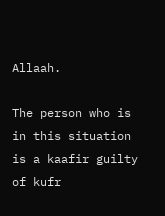Allaah.

The person who is in this situation is a kaafir guilty of kufr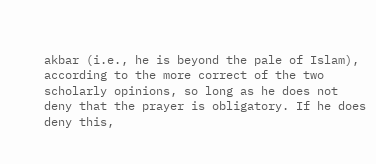akbar (i.e., he is beyond the pale of Islam), according to the more correct of the two scholarly opinions, so long as he does not deny that the prayer is obligatory. If he does deny this,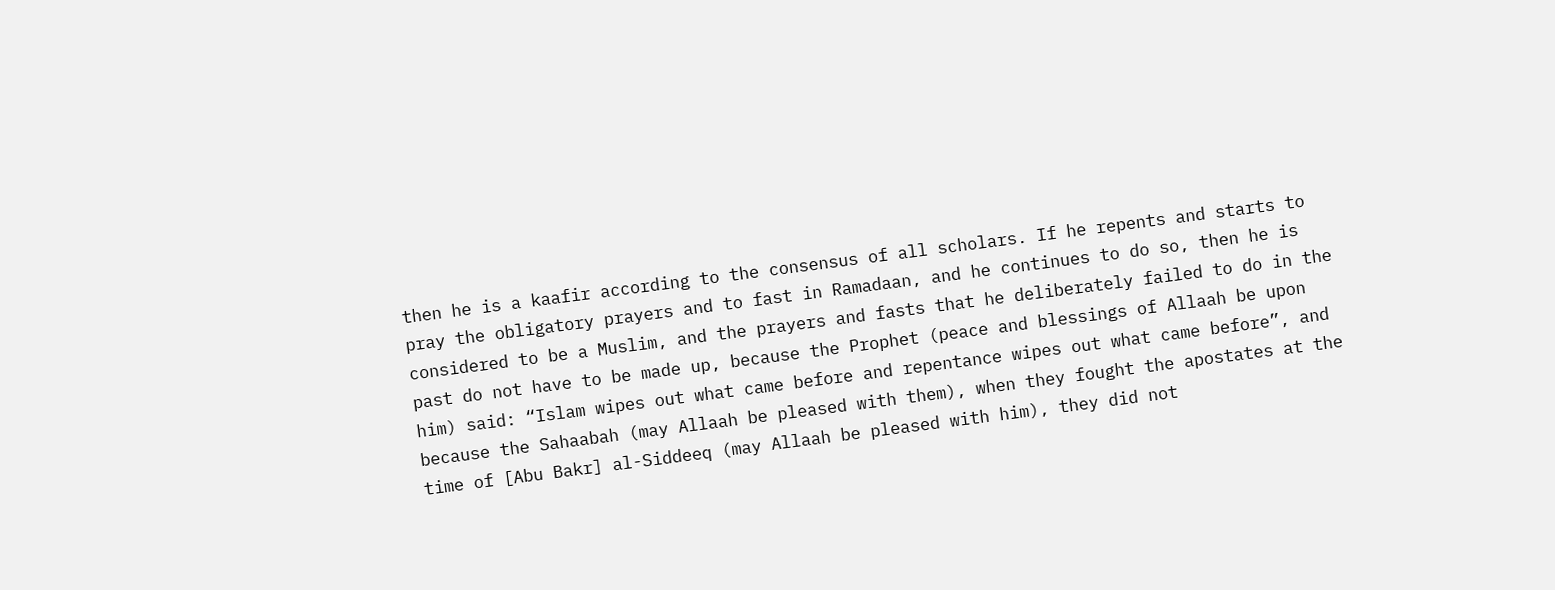then he is a kaafir according to the consensus of all scholars. If he repents and starts to pray the obligatory prayers and to fast in Ramadaan, and he continues to do so, then he is considered to be a Muslim, and the prayers and fasts that he deliberately failed to do in the past do not have to be made up, because the Prophet (peace and blessings of Allaah be upon him) said: “Islam wipes out what came before and repentance wipes out what came before”, and because the Sahaabah (may Allaah be pleased with them), when they fought the apostates at the time of [Abu Bakr] al-Siddeeq (may Allaah be pleased with him), they did not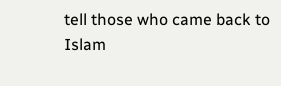tell those who came back to Islam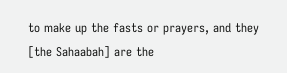to make up the fasts or prayers, and they [the Sahaabah] are the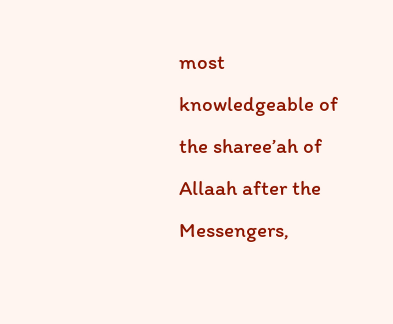most knowledgeable of the sharee’ah of Allaah after the Messengers,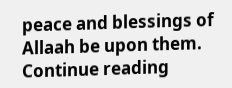peace and blessings of Allaah be upon them. Continue reading